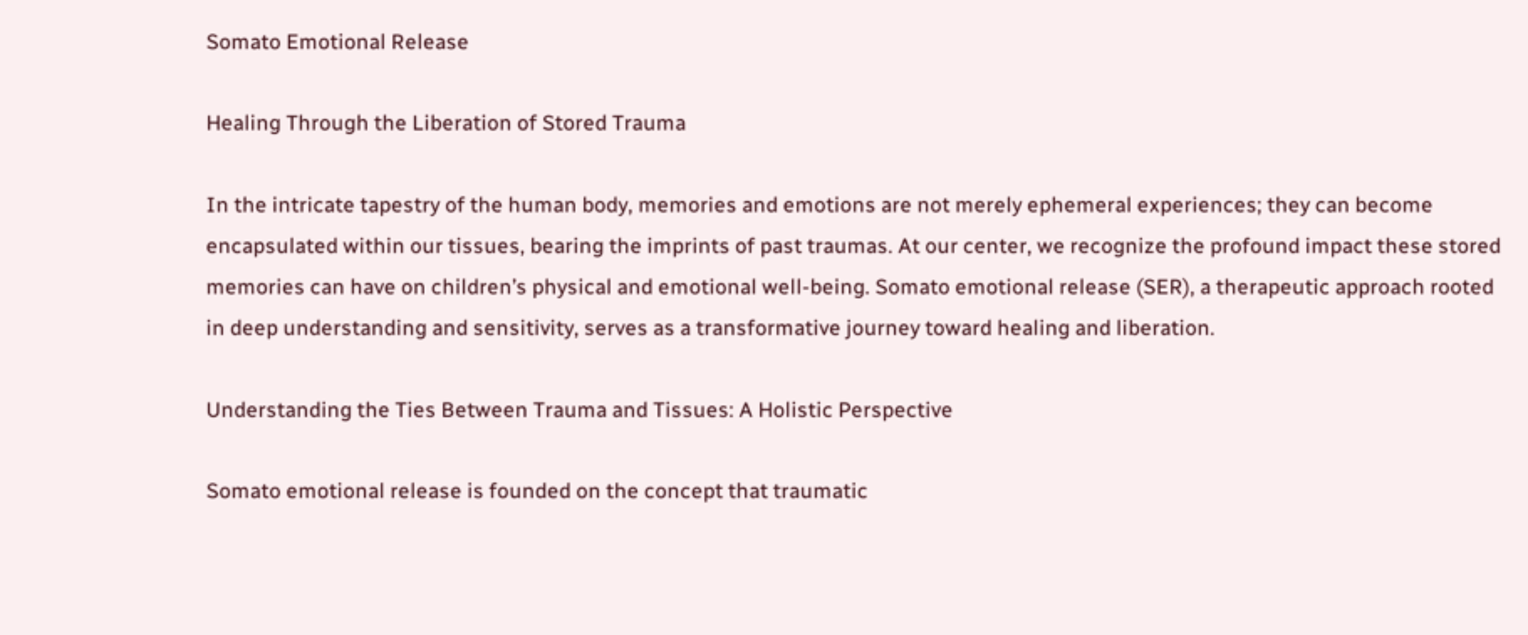Somato Emotional Release

Healing Through the Liberation of Stored Trauma

In the intricate tapestry of the human body, memories and emotions are not merely ephemeral experiences; they can become encapsulated within our tissues, bearing the imprints of past traumas. At our center, we recognize the profound impact these stored memories can have on children’s physical and emotional well-being. Somato emotional release (SER), a therapeutic approach rooted in deep understanding and sensitivity, serves as a transformative journey toward healing and liberation.

Understanding the Ties Between Trauma and Tissues: A Holistic Perspective

Somato emotional release is founded on the concept that traumatic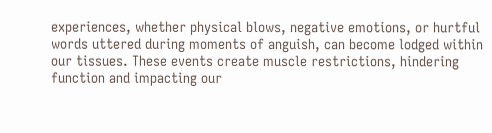experiences, whether physical blows, negative emotions, or hurtful words uttered during moments of anguish, can become lodged within our tissues. These events create muscle restrictions, hindering function and impacting our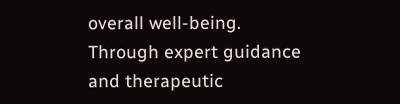overall well-being. Through expert guidance and therapeutic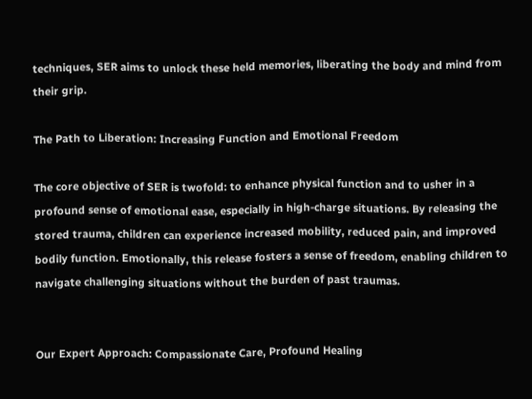techniques, SER aims to unlock these held memories, liberating the body and mind from their grip.

The Path to Liberation: Increasing Function and Emotional Freedom

The core objective of SER is twofold: to enhance physical function and to usher in a profound sense of emotional ease, especially in high-charge situations. By releasing the stored trauma, children can experience increased mobility, reduced pain, and improved bodily function. Emotionally, this release fosters a sense of freedom, enabling children to navigate challenging situations without the burden of past traumas.


Our Expert Approach: Compassionate Care, Profound Healing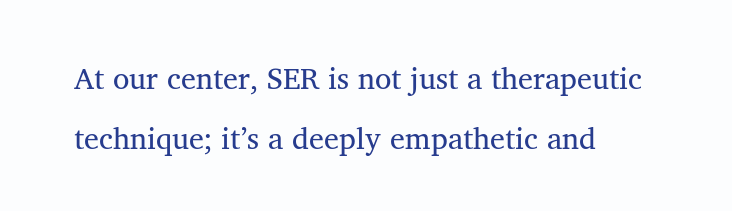At our center, SER is not just a therapeutic technique; it’s a deeply empathetic and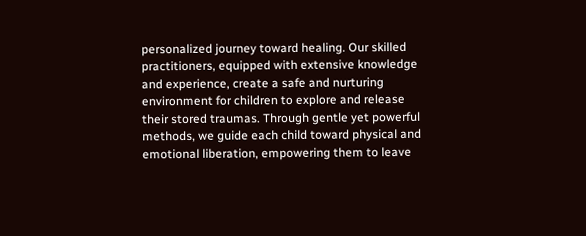personalized journey toward healing. Our skilled practitioners, equipped with extensive knowledge and experience, create a safe and nurturing environment for children to explore and release their stored traumas. Through gentle yet powerful methods, we guide each child toward physical and emotional liberation, empowering them to leave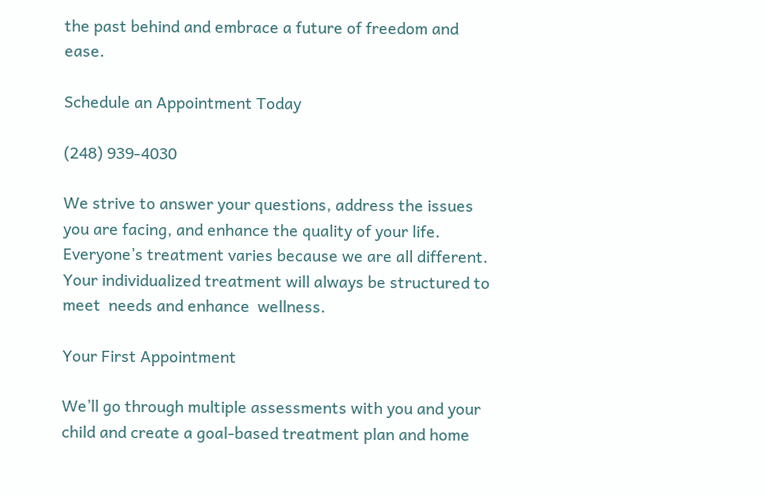the past behind and embrace a future of freedom and ease.

Schedule an Appointment Today

(248) 939-4030

We strive to answer your questions, address the issues you are facing, and enhance the quality of your life. Everyone’s treatment varies because we are all different. Your individualized treatment will always be structured to meet  needs and enhance  wellness.

Your First Appointment

We’ll go through multiple assessments with you and your child and create a goal-based treatment plan and home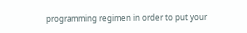programming regimen in order to put your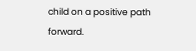child on a positive path forward.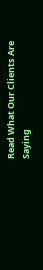Read What Our Clients Are Saying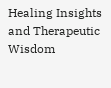Healing Insights and Therapeutic Wisdom